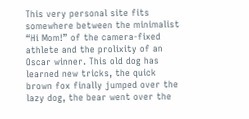This very personal site fits somewhere between the minimalist “Hi Mom!” of the camera-fixed athlete and the prolixity of an Oscar winner. This old dog has learned new tricks, the quick brown fox finally jumped over the lazy dog, the bear went over the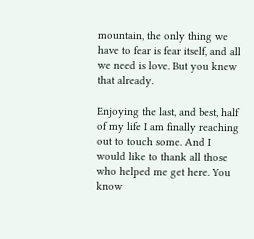mountain, the only thing we have to fear is fear itself, and all we need is love. But you knew that already.

Enjoying the last, and best, half of my life I am finally reaching out to touch some. And I would like to thank all those who helped me get here. You know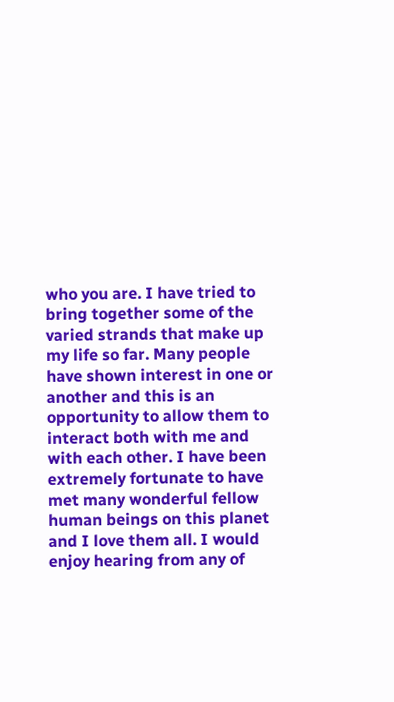who you are. I have tried to bring together some of the varied strands that make up my life so far. Many people have shown interest in one or another and this is an opportunity to allow them to interact both with me and with each other. I have been extremely fortunate to have met many wonderful fellow human beings on this planet and I love them all. I would enjoy hearing from any of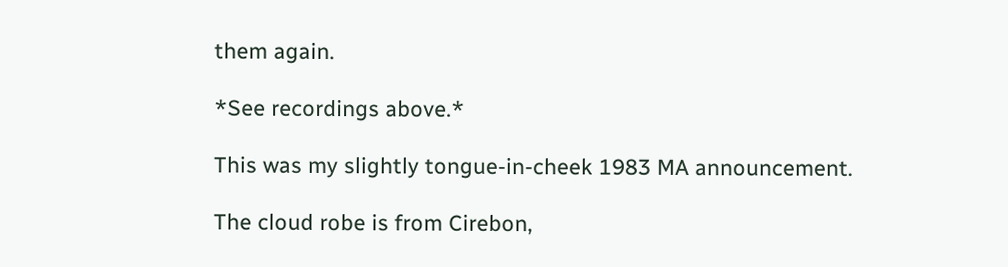them again.

*See recordings above.*

This was my slightly tongue-in-cheek 1983 MA announcement.

The cloud robe is from Cirebon,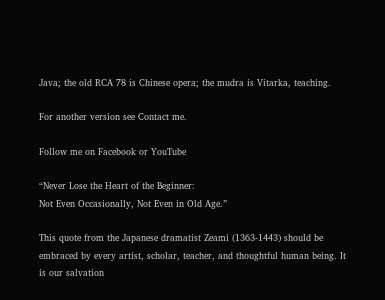Java; the old RCA 78 is Chinese opera; the mudra is Vitarka, teaching.

For another version see Contact me.

Follow me on Facebook or YouTube

“Never Lose the Heart of the Beginner:
Not Even Occasionally, Not Even in Old Age.”

This quote from the Japanese dramatist Zeami (1363-1443) should be embraced by every artist, scholar, teacher, and thoughtful human being. It is our salvation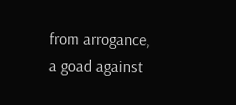from arrogance, a goad against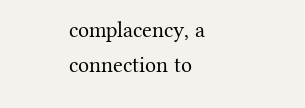complacency, a connection to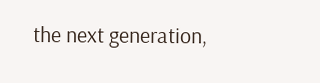the next generation,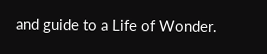and guide to a Life of Wonder.